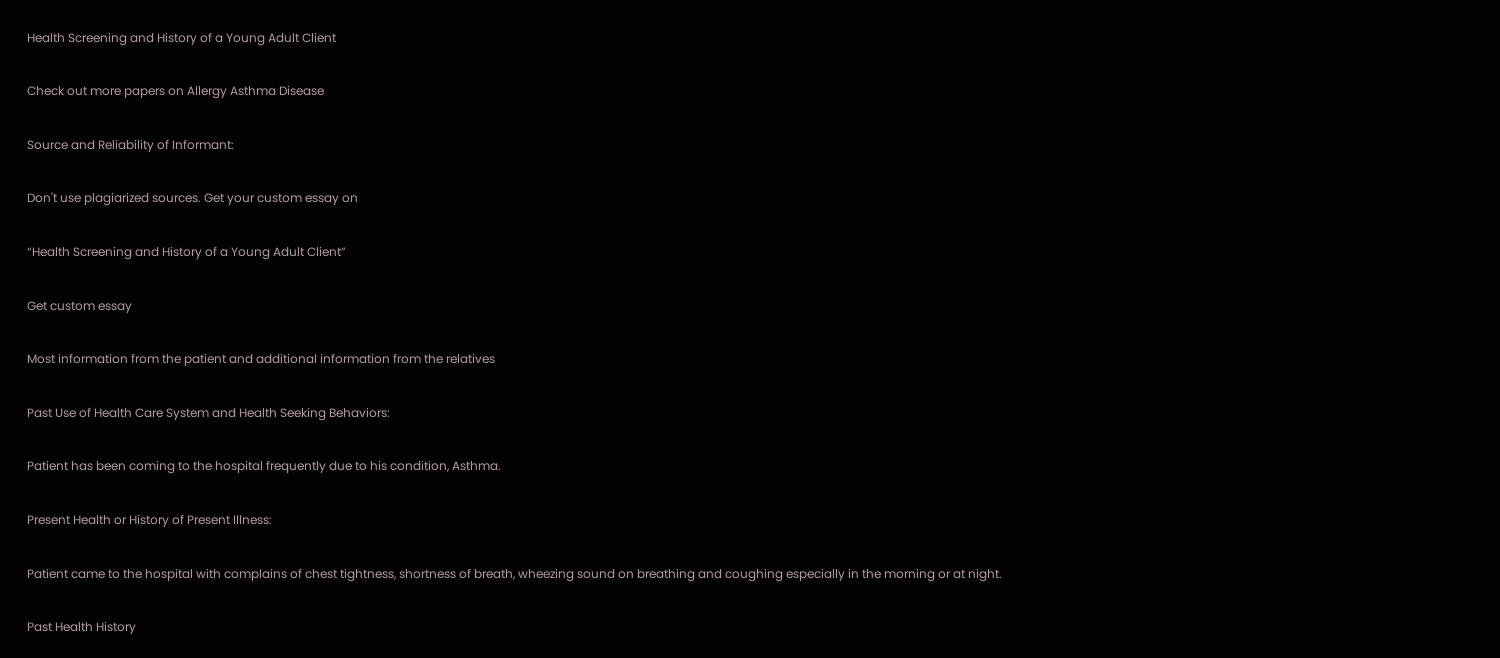Health Screening and History of a Young Adult Client

Check out more papers on Allergy Asthma Disease

Source and Reliability of Informant:

Don't use plagiarized sources. Get your custom essay on

“Health Screening and History of a Young Adult Client”

Get custom essay

Most information from the patient and additional information from the relatives

Past Use of Health Care System and Health Seeking Behaviors:

Patient has been coming to the hospital frequently due to his condition, Asthma.

Present Health or History of Present Illness:

Patient came to the hospital with complains of chest tightness, shortness of breath, wheezing sound on breathing and coughing especially in the morning or at night.

Past Health History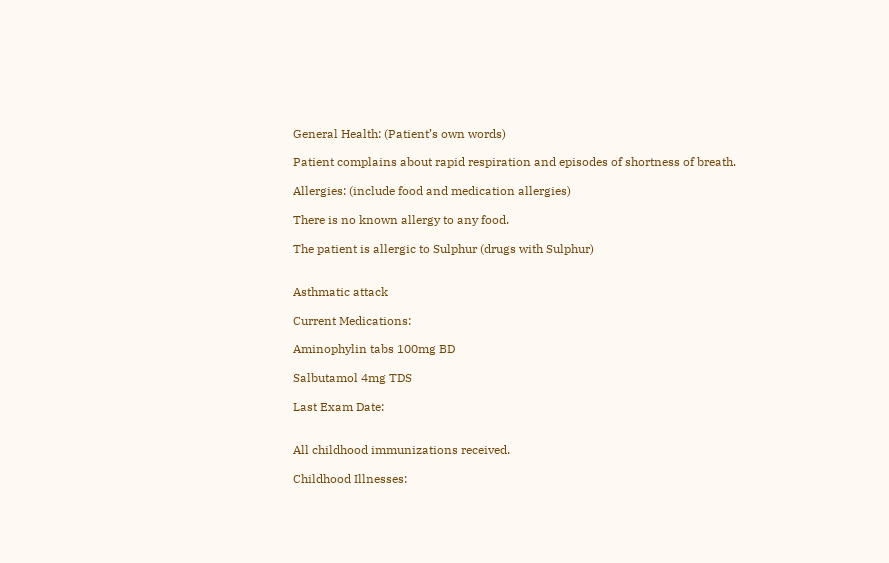General Health: (Patient’s own words)

Patient complains about rapid respiration and episodes of shortness of breath.

Allergies: (include food and medication allergies)

There is no known allergy to any food.

The patient is allergic to Sulphur (drugs with Sulphur)


Asthmatic attack

Current Medications:

Aminophylin tabs 100mg BD

Salbutamol 4mg TDS

Last Exam Date:


All childhood immunizations received.

Childhood Illnesses: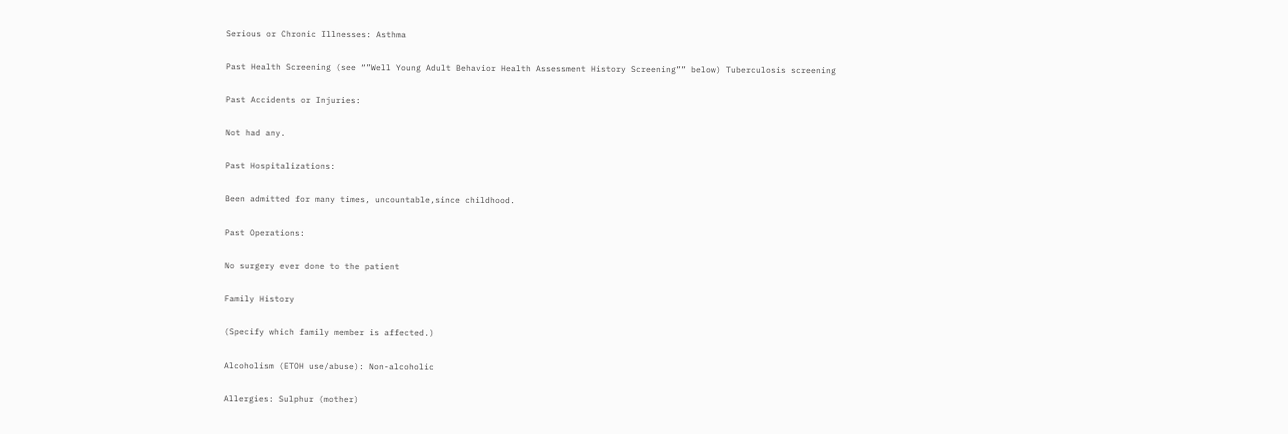Serious or Chronic Illnesses: Asthma

Past Health Screening (see “”Well Young Adult Behavior Health Assessment History Screening”” below) Tuberculosis screening

Past Accidents or Injuries:

Not had any.

Past Hospitalizations:

Been admitted for many times, uncountable,since childhood.

Past Operations:

No surgery ever done to the patient

Family History

(Specify which family member is affected.)

Alcoholism (ETOH use/abuse): Non-alcoholic

Allergies: Sulphur (mother)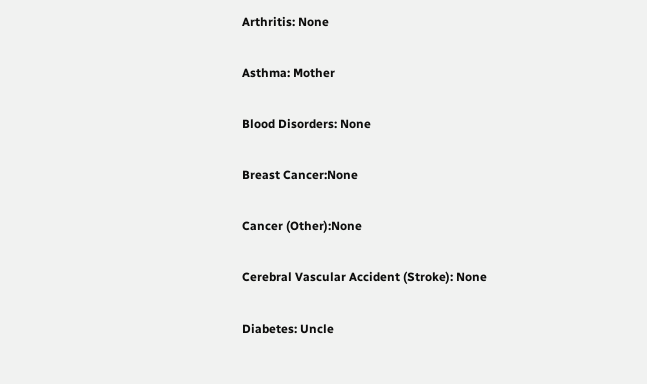Arthritis: None

Asthma: Mother

Blood Disorders: None

Breast Cancer:None

Cancer (Other):None

Cerebral Vascular Accident (Stroke): None

Diabetes: Uncle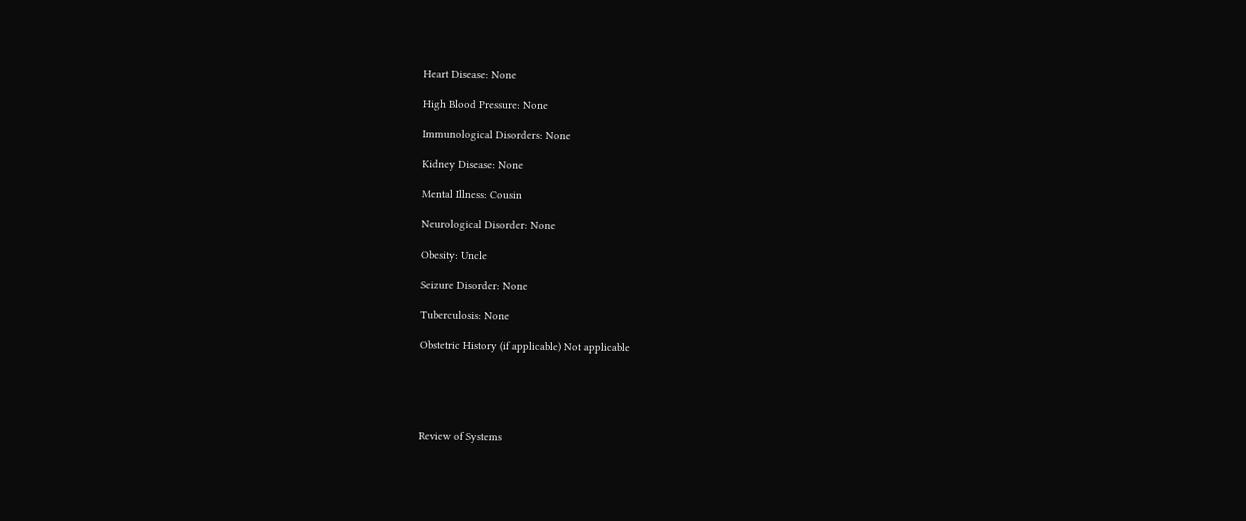Heart Disease: None

High Blood Pressure: None

Immunological Disorders: None

Kidney Disease: None

Mental Illness: Cousin

Neurological Disorder: None

Obesity: Uncle

Seizure Disorder: None

Tuberculosis: None

Obstetric History (if applicable) Not applicable





Review of Systems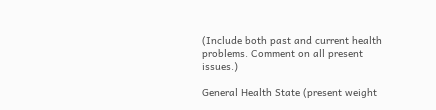(Include both past and current health problems. Comment on all present issues.)

General Health State (present weight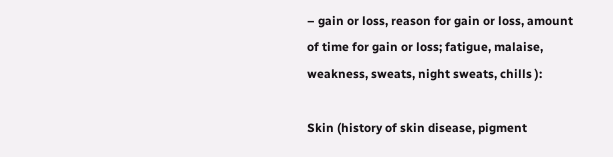– gain or loss, reason for gain or loss, amount of time for gain or loss; fatigue, malaise, weakness, sweats, night sweats, chills ):

Skin (history of skin disease, pigment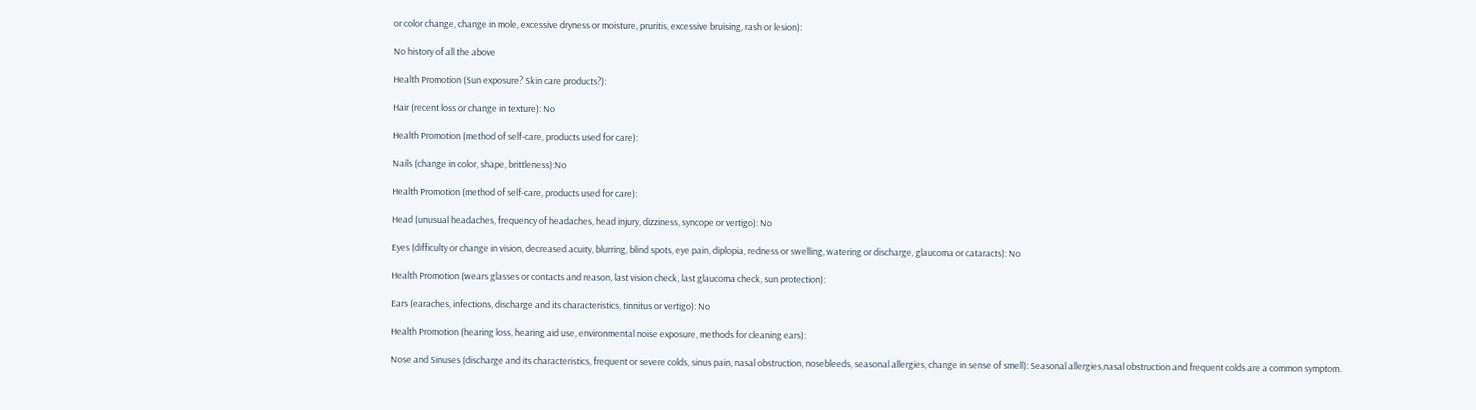or color change, change in mole, excessive dryness or moisture, pruritis, excessive bruising, rash or lesion):

No history of all the above

Health Promotion (Sun exposure? Skin care products?):

Hair (recent loss or change in texture): No

Health Promotion (method of self-care, products used for care):

Nails (change in color, shape, brittleness):No

Health Promotion (method of self-care, products used for care):

Head (unusual headaches, frequency of headaches, head injury, dizziness, syncope or vertigo): No

Eyes (difficulty or change in vision, decreased acuity, blurring, blind spots, eye pain, diplopia, redness or swelling, watering or discharge, glaucoma or cataracts): No

Health Promotion (wears glasses or contacts and reason, last vision check, last glaucoma check, sun protection):

Ears (earaches, infections, discharge and its characteristics, tinnitus or vertigo): No

Health Promotion (hearing loss, hearing aid use, environmental noise exposure, methods for cleaning ears):

Nose and Sinuses (discharge and its characteristics, frequent or severe colds, sinus pain, nasal obstruction, nosebleeds, seasonal allergies, change in sense of smell): Seasonal allergies,nasal obstruction and frequent colds are a common symptom.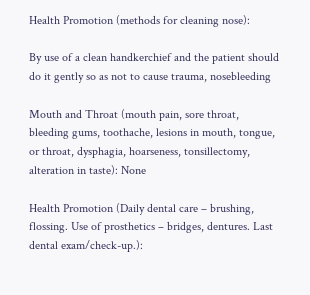Health Promotion (methods for cleaning nose):

By use of a clean handkerchief and the patient should do it gently so as not to cause trauma, nosebleeding

Mouth and Throat (mouth pain, sore throat, bleeding gums, toothache, lesions in mouth, tongue, or throat, dysphagia, hoarseness, tonsillectomy, alteration in taste): None

Health Promotion (Daily dental care – brushing, flossing. Use of prosthetics – bridges, dentures. Last dental exam/check-up.):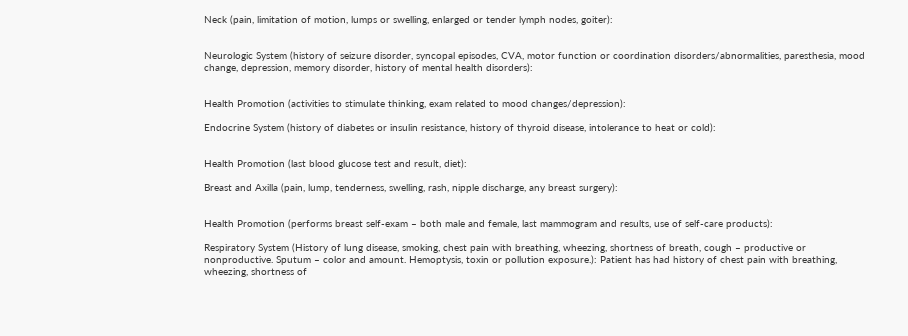Neck (pain, limitation of motion, lumps or swelling, enlarged or tender lymph nodes, goiter):


Neurologic System (history of seizure disorder, syncopal episodes, CVA, motor function or coordination disorders/abnormalities, paresthesia, mood change, depression, memory disorder, history of mental health disorders):


Health Promotion (activities to stimulate thinking, exam related to mood changes/depression):

Endocrine System (history of diabetes or insulin resistance, history of thyroid disease, intolerance to heat or cold):


Health Promotion (last blood glucose test and result, diet):

Breast and Axilla (pain, lump, tenderness, swelling, rash, nipple discharge, any breast surgery):


Health Promotion (performs breast self-exam – both male and female, last mammogram and results, use of self-care products):

Respiratory System (History of lung disease, smoking, chest pain with breathing, wheezing, shortness of breath, cough – productive or nonproductive. Sputum – color and amount. Hemoptysis, toxin or pollution exposure.): Patient has had history of chest pain with breathing, wheezing, shortness of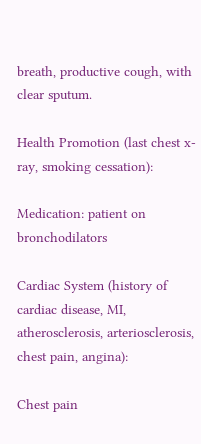breath, productive cough, with clear sputum.

Health Promotion (last chest x-ray, smoking cessation):

Medication: patient on bronchodilators

Cardiac System (history of cardiac disease, MI, atherosclerosis, arteriosclerosis, chest pain, angina):

Chest pain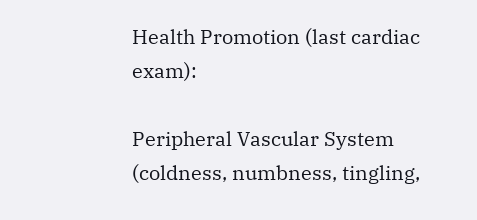Health Promotion (last cardiac exam):

Peripheral Vascular System (coldness, numbness, tingling,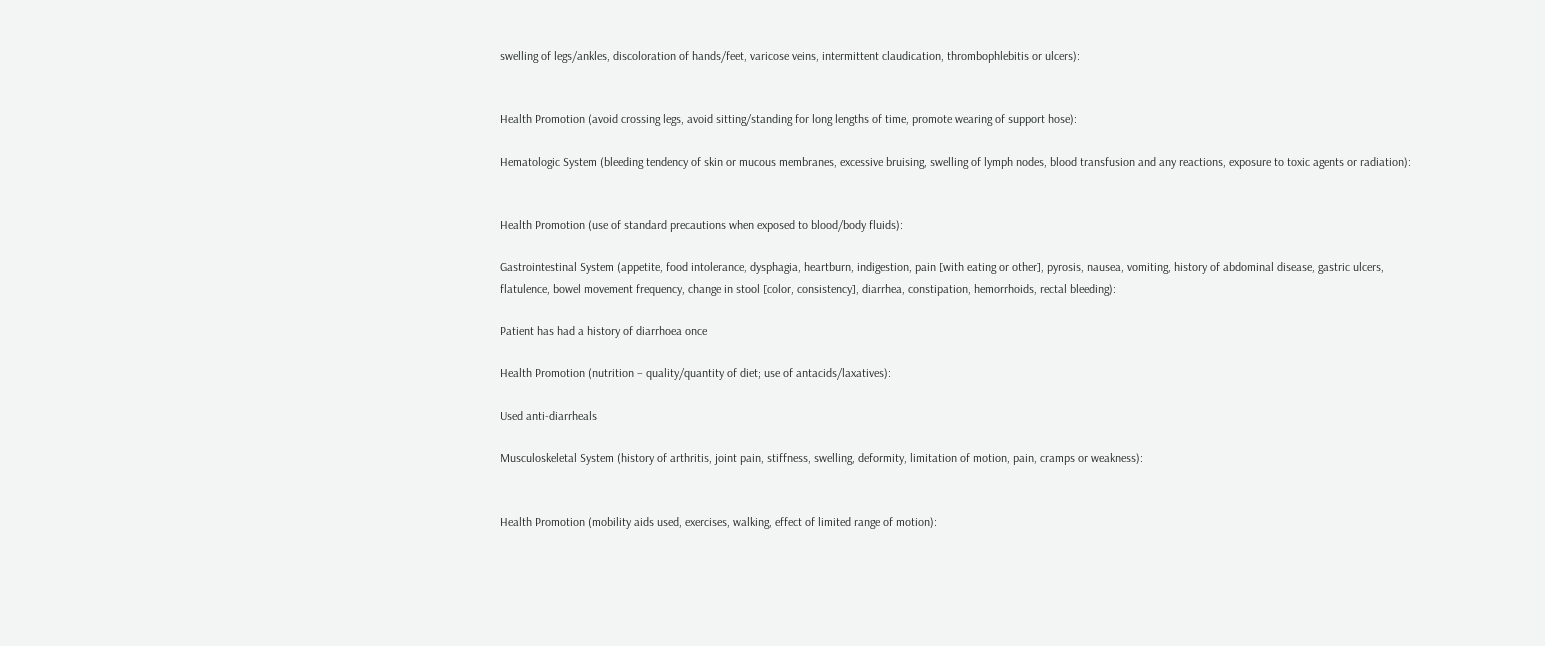swelling of legs/ankles, discoloration of hands/feet, varicose veins, intermittent claudication, thrombophlebitis or ulcers):


Health Promotion (avoid crossing legs, avoid sitting/standing for long lengths of time, promote wearing of support hose):

Hematologic System (bleeding tendency of skin or mucous membranes, excessive bruising, swelling of lymph nodes, blood transfusion and any reactions, exposure to toxic agents or radiation):


Health Promotion (use of standard precautions when exposed to blood/body fluids):

Gastrointestinal System (appetite, food intolerance, dysphagia, heartburn, indigestion, pain [with eating or other], pyrosis, nausea, vomiting, history of abdominal disease, gastric ulcers, flatulence, bowel movement frequency, change in stool [color, consistency], diarrhea, constipation, hemorrhoids, rectal bleeding):

Patient has had a history of diarrhoea once

Health Promotion (nutrition – quality/quantity of diet; use of antacids/laxatives):

Used anti-diarrheals

Musculoskeletal System (history of arthritis, joint pain, stiffness, swelling, deformity, limitation of motion, pain, cramps or weakness):


Health Promotion (mobility aids used, exercises, walking, effect of limited range of motion):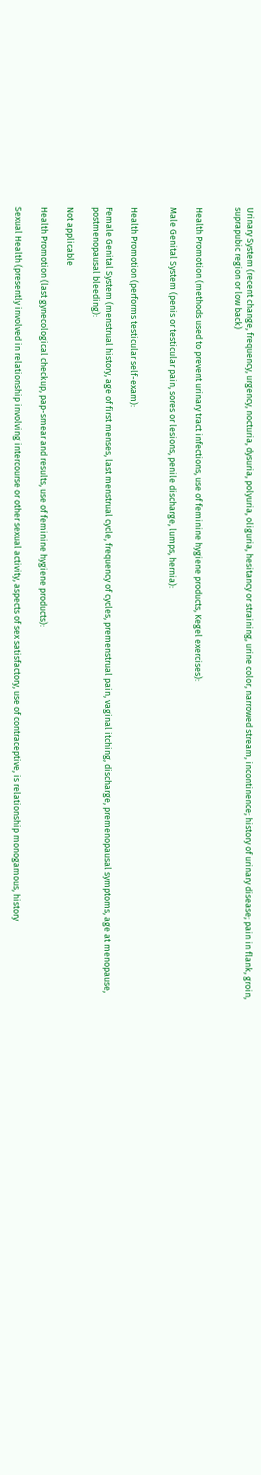Urinary System (recent change, frequency, urgency, nocturia, dysuria, polyuria, oliguria, hesitancy or straining, urine color, narrowed stream, incontinence; history of urinary disease; pain in flank, groin, suprapubic region or low back)


Health Promotion (methods used to prevent urinary tract infections, use of feminine hygiene products, Kegel exercises):

Male Genital System (penis or testicular pain, sores or lesions, penile discharge, lumps, hernia):


Health Promotion (performs testicular self-exam):

Female Genital System (menstrual history, age of first menses, last menstrual cycle, frequency of cycles, premenstrual pain, vaginal itching, discharge, premenopausal symptoms, age at menopause, postmenopausal bleeding):

Not applicable

Health Promotion (last gynecological checkup, pap-smear and results, use of feminine hygiene products):

Sexual Health (presently involved in relationship involving intercourse or other sexual activity, aspects of sex satisfactory, use of contraceptive, is relationship monogamous, history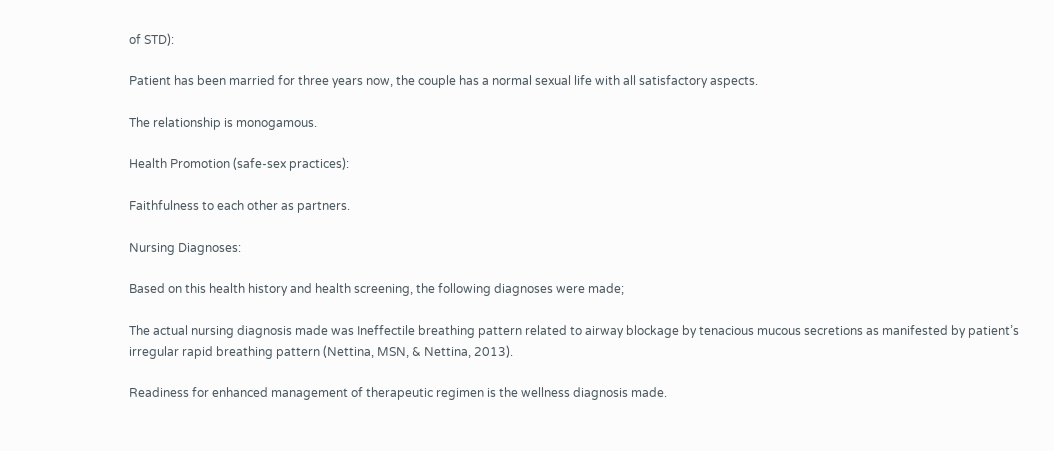of STD):

Patient has been married for three years now, the couple has a normal sexual life with all satisfactory aspects.

The relationship is monogamous.

Health Promotion (safe-sex practices):

Faithfulness to each other as partners.

Nursing Diagnoses:

Based on this health history and health screening, the following diagnoses were made;

The actual nursing diagnosis made was Ineffectile breathing pattern related to airway blockage by tenacious mucous secretions as manifested by patient’s irregular rapid breathing pattern (Nettina, MSN, & Nettina, 2013).

Readiness for enhanced management of therapeutic regimen is the wellness diagnosis made.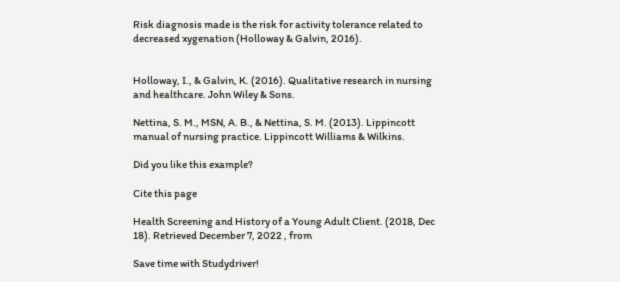Risk diagnosis made is the risk for activity tolerance related to decreased xygenation (Holloway & Galvin, 2016).


Holloway, I., & Galvin, K. (2016). Qualitative research in nursing and healthcare. John Wiley & Sons.

Nettina, S. M., MSN, A. B., & Nettina, S. M. (2013). Lippincott manual of nursing practice. Lippincott Williams & Wilkins.

Did you like this example?

Cite this page

Health Screening and History of a Young Adult Client. (2018, Dec 18). Retrieved December 7, 2022 , from

Save time with Studydriver!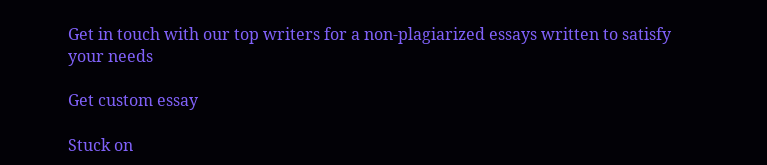Get in touch with our top writers for a non-plagiarized essays written to satisfy your needs

Get custom essay

Stuck on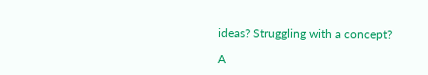ideas? Struggling with a concept?

A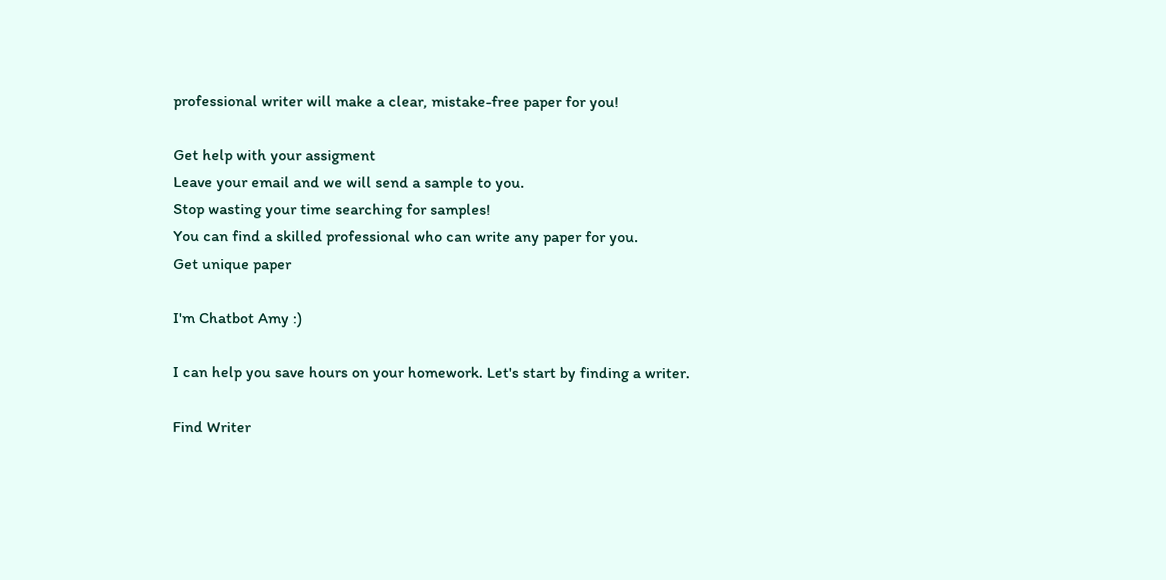professional writer will make a clear, mistake-free paper for you!

Get help with your assigment
Leave your email and we will send a sample to you.
Stop wasting your time searching for samples!
You can find a skilled professional who can write any paper for you.
Get unique paper

I'm Chatbot Amy :)

I can help you save hours on your homework. Let's start by finding a writer.

Find Writer